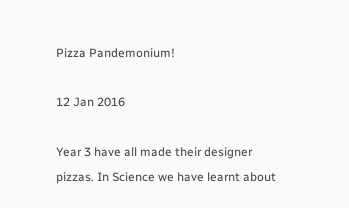Pizza Pandemonium!

12 Jan 2016

Year 3 have all made their designer pizzas. In Science we have learnt about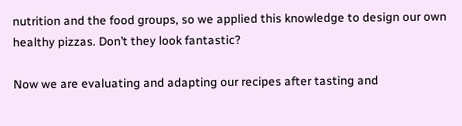nutrition and the food groups, so we applied this knowledge to design our own healthy pizzas. Don’t they look fantastic?

Now we are evaluating and adapting our recipes after tasting and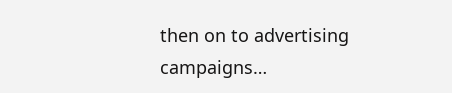then on to advertising campaigns…